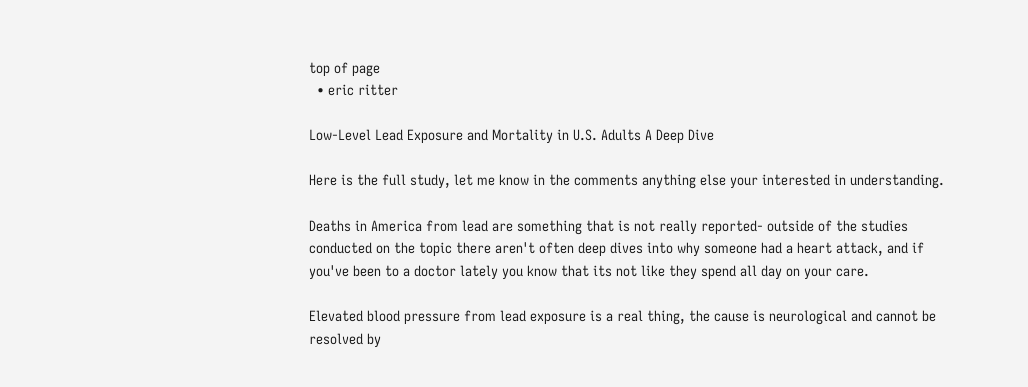top of page
  • eric ritter

Low-Level Lead Exposure and Mortality in U.S. Adults A Deep Dive

Here is the full study, let me know in the comments anything else your interested in understanding.

Deaths in America from lead are something that is not really reported- outside of the studies conducted on the topic there aren't often deep dives into why someone had a heart attack, and if you've been to a doctor lately you know that its not like they spend all day on your care.

Elevated blood pressure from lead exposure is a real thing, the cause is neurological and cannot be resolved by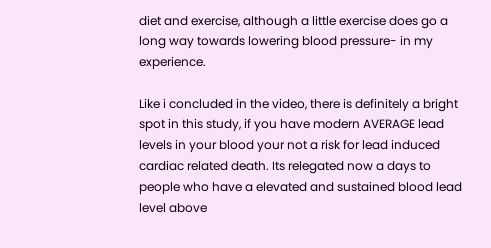diet and exercise, although a little exercise does go a long way towards lowering blood pressure- in my experience.

Like i concluded in the video, there is definitely a bright spot in this study, if you have modern AVERAGE lead levels in your blood your not a risk for lead induced cardiac related death. Its relegated now a days to people who have a elevated and sustained blood lead level above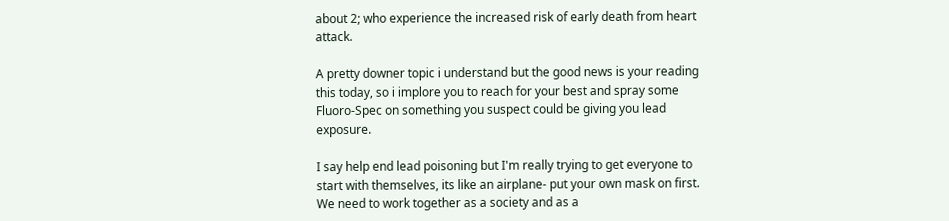about 2; who experience the increased risk of early death from heart attack.

A pretty downer topic i understand but the good news is your reading this today, so i implore you to reach for your best and spray some Fluoro-Spec on something you suspect could be giving you lead exposure.

I say help end lead poisoning but I'm really trying to get everyone to start with themselves, its like an airplane- put your own mask on first. We need to work together as a society and as a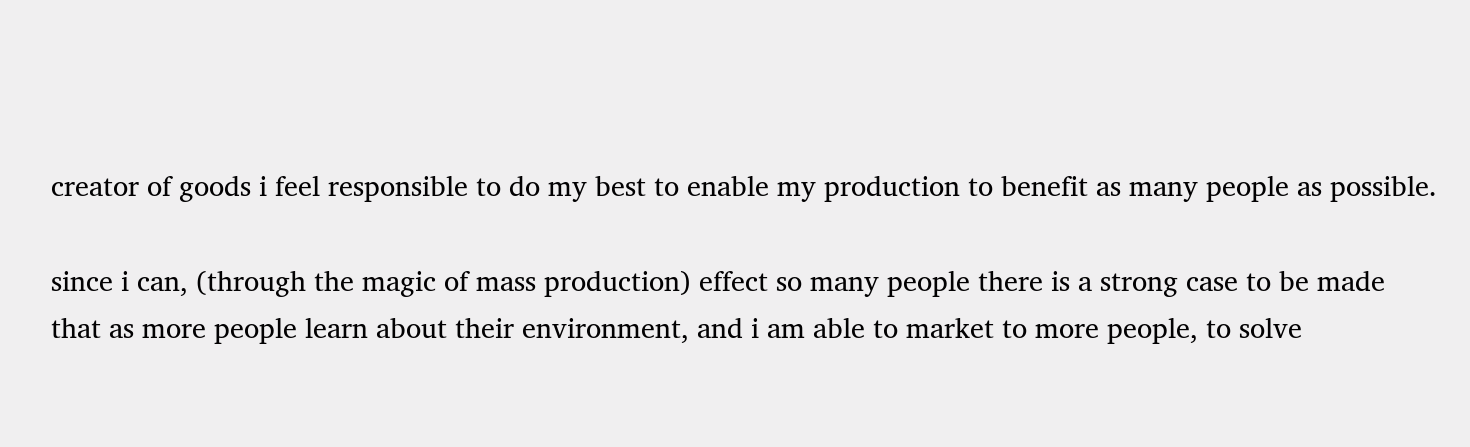creator of goods i feel responsible to do my best to enable my production to benefit as many people as possible.

since i can, (through the magic of mass production) effect so many people there is a strong case to be made that as more people learn about their environment, and i am able to market to more people, to solve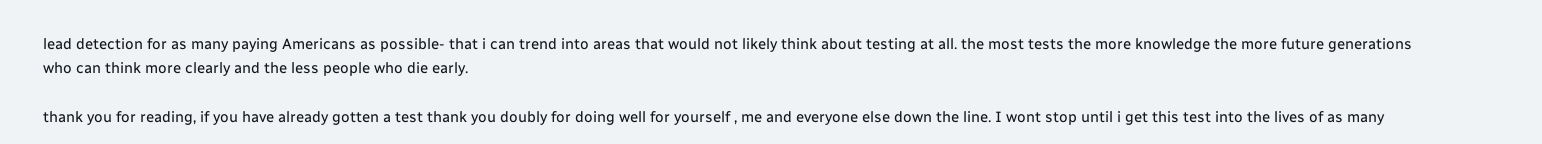lead detection for as many paying Americans as possible- that i can trend into areas that would not likely think about testing at all. the most tests the more knowledge the more future generations who can think more clearly and the less people who die early.

thank you for reading, if you have already gotten a test thank you doubly for doing well for yourself , me and everyone else down the line. I wont stop until i get this test into the lives of as many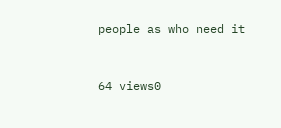people as who need it


64 views0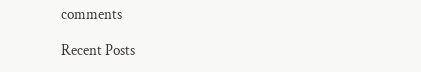comments

Recent Posts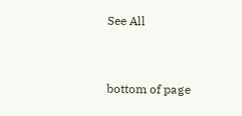See All


bottom of page